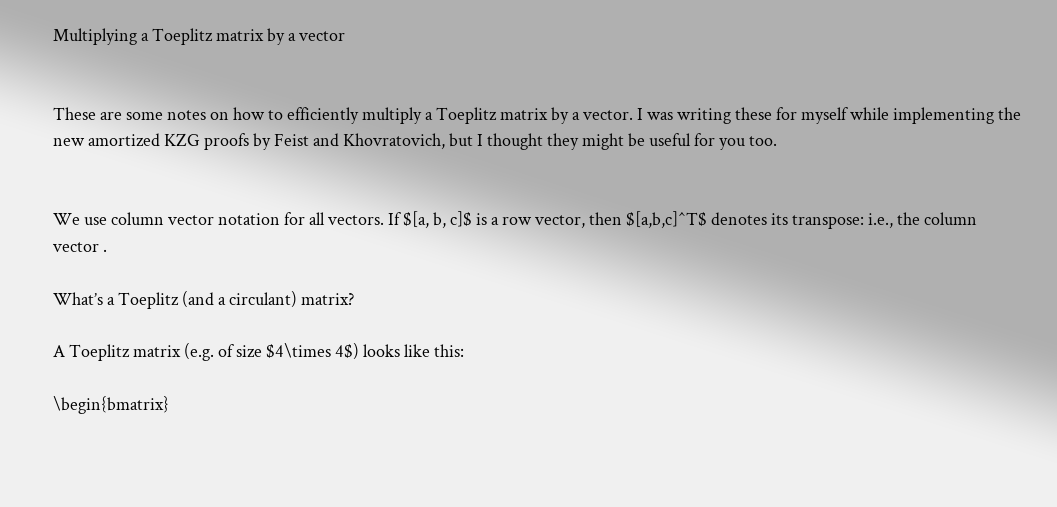Multiplying a Toeplitz matrix by a vector


These are some notes on how to efficiently multiply a Toeplitz matrix by a vector. I was writing these for myself while implementing the new amortized KZG proofs by Feist and Khovratovich, but I thought they might be useful for you too.


We use column vector notation for all vectors. If $[a, b, c]$ is a row vector, then $[a,b,c]^T$ denotes its transpose: i.e., the column vector .

What’s a Toeplitz (and a circulant) matrix?

A Toeplitz matrix (e.g. of size $4\times 4$) looks like this:

\begin{bmatrix}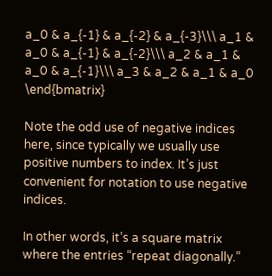a_0 & a_{-1} & a_{-2} & a_{-3}\\\ a_1 & a_0 & a_{-1} & a_{-2}\\\ a_2 & a_1 & a_0 & a_{-1}\\\ a_3 & a_2 & a_1 & a_0 \end{bmatrix}

Note the odd use of negative indices here, since typically we usually use positive numbers to index. It’s just convenient for notation to use negative indices.

In other words, it’s a square matrix where the entries “repeat diagonally.”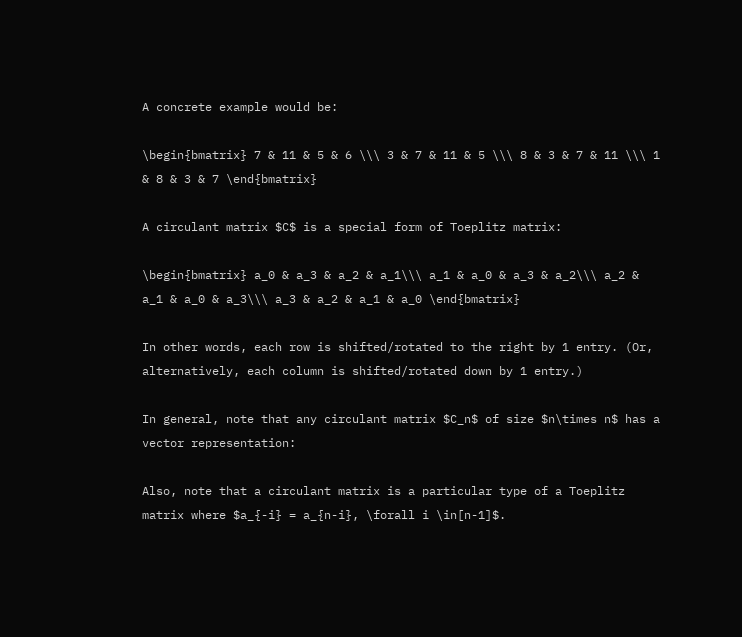A concrete example would be:

\begin{bmatrix} 7 & 11 & 5 & 6 \\\ 3 & 7 & 11 & 5 \\\ 8 & 3 & 7 & 11 \\\ 1 & 8 & 3 & 7 \end{bmatrix}

A circulant matrix $C$ is a special form of Toeplitz matrix:

\begin{bmatrix} a_0 & a_3 & a_2 & a_1\\\ a_1 & a_0 & a_3 & a_2\\\ a_2 & a_1 & a_0 & a_3\\\ a_3 & a_2 & a_1 & a_0 \end{bmatrix}

In other words, each row is shifted/rotated to the right by 1 entry. (Or, alternatively, each column is shifted/rotated down by 1 entry.)

In general, note that any circulant matrix $C_n$ of size $n\times n$ has a vector representation:

Also, note that a circulant matrix is a particular type of a Toeplitz matrix where $a_{-i} = a_{n-i}, \forall i \in[n-1]$.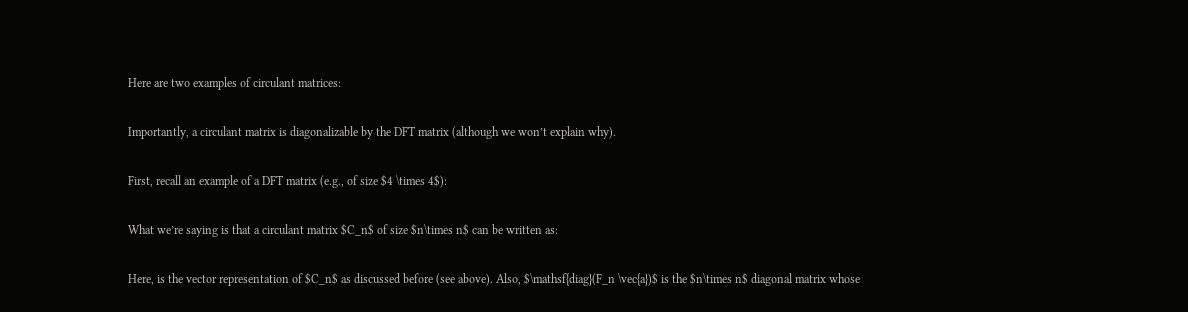Here are two examples of circulant matrices:

Importantly, a circulant matrix is diagonalizable by the DFT matrix (although we won’t explain why).

First, recall an example of a DFT matrix (e.g., of size $4 \times 4$):

What we’re saying is that a circulant matrix $C_n$ of size $n\times n$ can be written as:

Here, is the vector representation of $C_n$ as discussed before (see above). Also, $\mathsf{diag}(F_n \vec{a})$ is the $n\times n$ diagonal matrix whose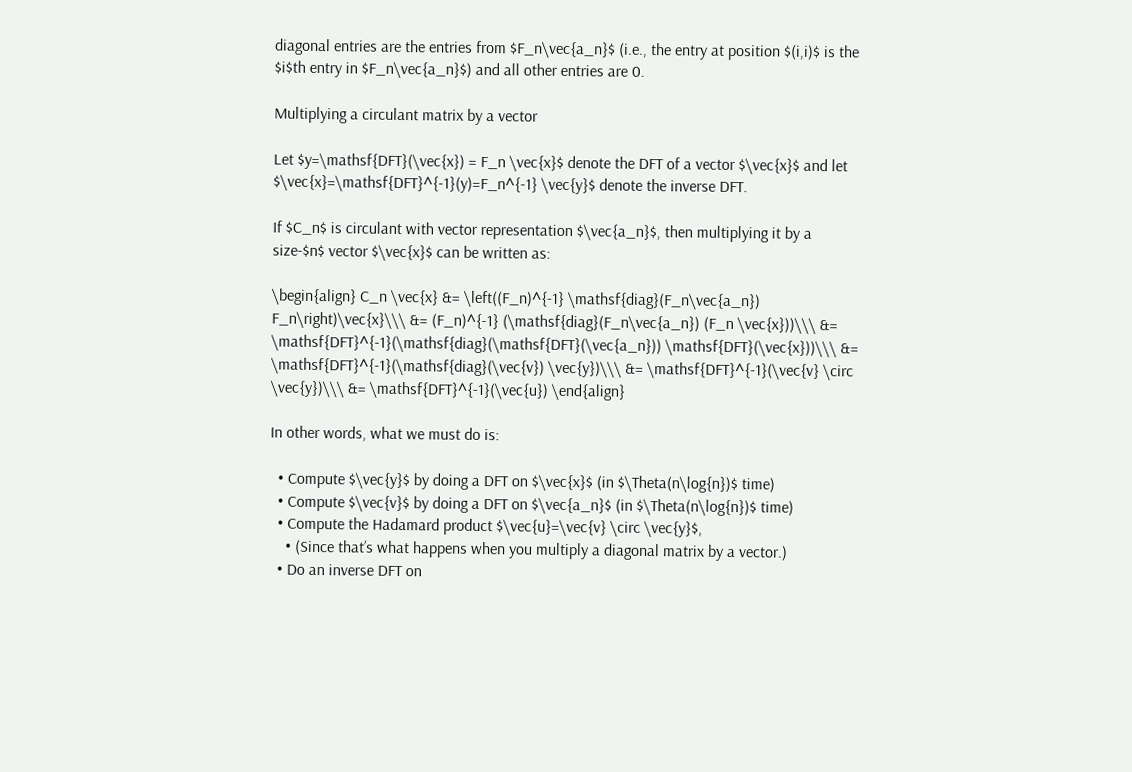diagonal entries are the entries from $F_n\vec{a_n}$ (i.e., the entry at position $(i,i)$ is the $i$th entry in $F_n\vec{a_n}$) and all other entries are 0.

Multiplying a circulant matrix by a vector

Let $y=\mathsf{DFT}(\vec{x}) = F_n \vec{x}$ denote the DFT of a vector $\vec{x}$ and let $\vec{x}=\mathsf{DFT}^{-1}(y)=F_n^{-1} \vec{y}$ denote the inverse DFT.

If $C_n$ is circulant with vector representation $\vec{a_n}$, then multiplying it by a size-$n$ vector $\vec{x}$ can be written as:

\begin{align} C_n \vec{x} &= \left((F_n)^{-1} \mathsf{diag}(F_n\vec{a_n}) F_n\right)\vec{x}\\\ &= (F_n)^{-1} (\mathsf{diag}(F_n\vec{a_n}) (F_n \vec{x}))\\\ &= \mathsf{DFT}^{-1}(\mathsf{diag}(\mathsf{DFT}(\vec{a_n})) \mathsf{DFT}(\vec{x}))\\\ &= \mathsf{DFT}^{-1}(\mathsf{diag}(\vec{v}) \vec{y})\\\ &= \mathsf{DFT}^{-1}(\vec{v} \circ \vec{y})\\\ &= \mathsf{DFT}^{-1}(\vec{u}) \end{align}

In other words, what we must do is:

  • Compute $\vec{y}$ by doing a DFT on $\vec{x}$ (in $\Theta(n\log{n})$ time)
  • Compute $\vec{v}$ by doing a DFT on $\vec{a_n}$ (in $\Theta(n\log{n})$ time)
  • Compute the Hadamard product $\vec{u}=\vec{v} \circ \vec{y}$,
    • (Since that’s what happens when you multiply a diagonal matrix by a vector.)
  • Do an inverse DFT on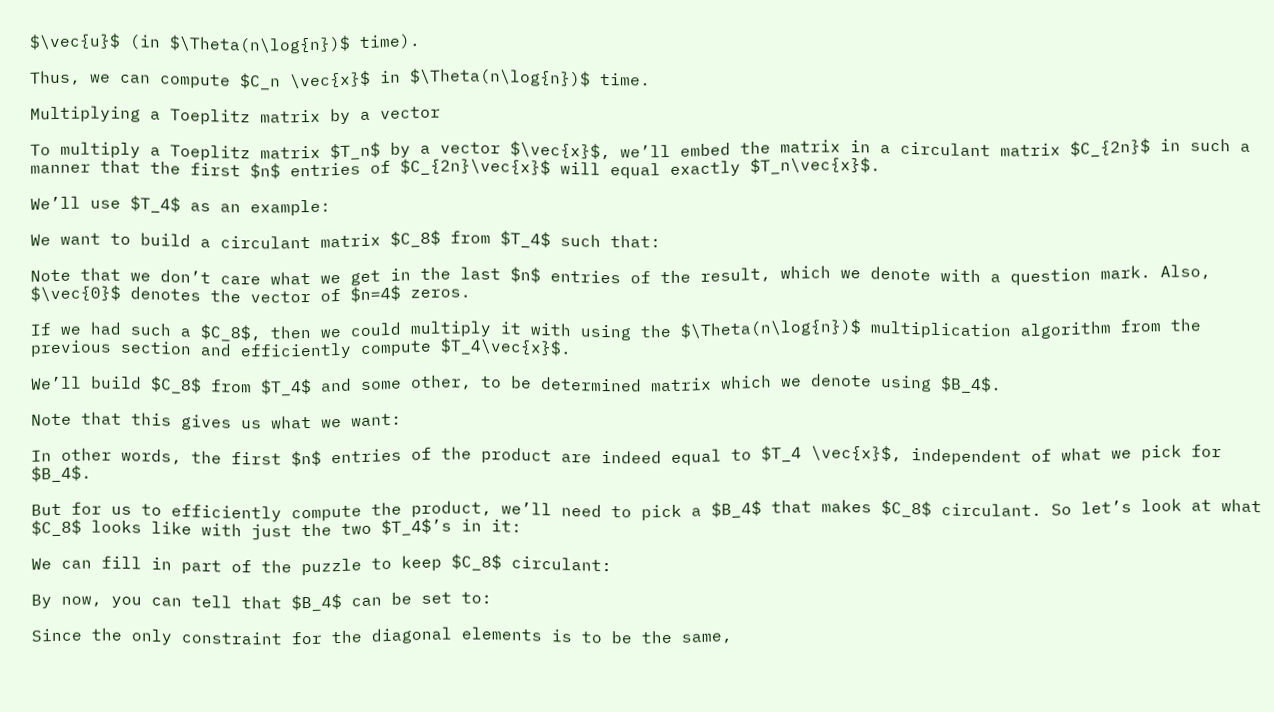$\vec{u}$ (in $\Theta(n\log{n})$ time).

Thus, we can compute $C_n \vec{x}$ in $\Theta(n\log{n})$ time.

Multiplying a Toeplitz matrix by a vector

To multiply a Toeplitz matrix $T_n$ by a vector $\vec{x}$, we’ll embed the matrix in a circulant matrix $C_{2n}$ in such a manner that the first $n$ entries of $C_{2n}\vec{x}$ will equal exactly $T_n\vec{x}$.

We’ll use $T_4$ as an example:

We want to build a circulant matrix $C_8$ from $T_4$ such that:

Note that we don’t care what we get in the last $n$ entries of the result, which we denote with a question mark. Also, $\vec{0}$ denotes the vector of $n=4$ zeros.

If we had such a $C_8$, then we could multiply it with using the $\Theta(n\log{n})$ multiplication algorithm from the previous section and efficiently compute $T_4\vec{x}$.

We’ll build $C_8$ from $T_4$ and some other, to be determined matrix which we denote using $B_4$.

Note that this gives us what we want:

In other words, the first $n$ entries of the product are indeed equal to $T_4 \vec{x}$, independent of what we pick for $B_4$.

But for us to efficiently compute the product, we’ll need to pick a $B_4$ that makes $C_8$ circulant. So let’s look at what $C_8$ looks like with just the two $T_4$’s in it:

We can fill in part of the puzzle to keep $C_8$ circulant:

By now, you can tell that $B_4$ can be set to:

Since the only constraint for the diagonal elements is to be the same,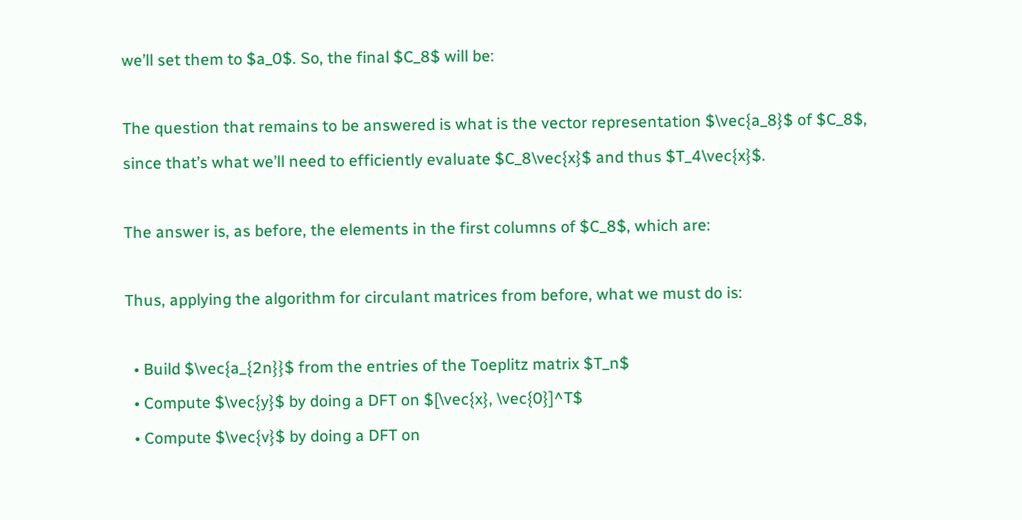we’ll set them to $a_0$. So, the final $C_8$ will be:

The question that remains to be answered is what is the vector representation $\vec{a_8}$ of $C_8$, since that’s what we’ll need to efficiently evaluate $C_8\vec{x}$ and thus $T_4\vec{x}$.

The answer is, as before, the elements in the first columns of $C_8$, which are:

Thus, applying the algorithm for circulant matrices from before, what we must do is:

  • Build $\vec{a_{2n}}$ from the entries of the Toeplitz matrix $T_n$
  • Compute $\vec{y}$ by doing a DFT on $[\vec{x}, \vec{0}]^T$
  • Compute $\vec{v}$ by doing a DFT on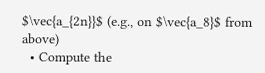$\vec{a_{2n}}$ (e.g., on $\vec{a_8}$ from above)
  • Compute the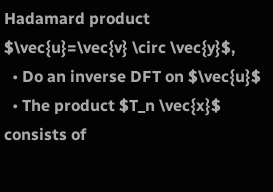Hadamard product $\vec{u}=\vec{v} \circ \vec{y}$,
  • Do an inverse DFT on $\vec{u}$
  • The product $T_n \vec{x}$ consists of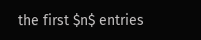the first $n$ entries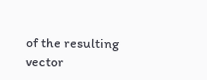of the resulting vector